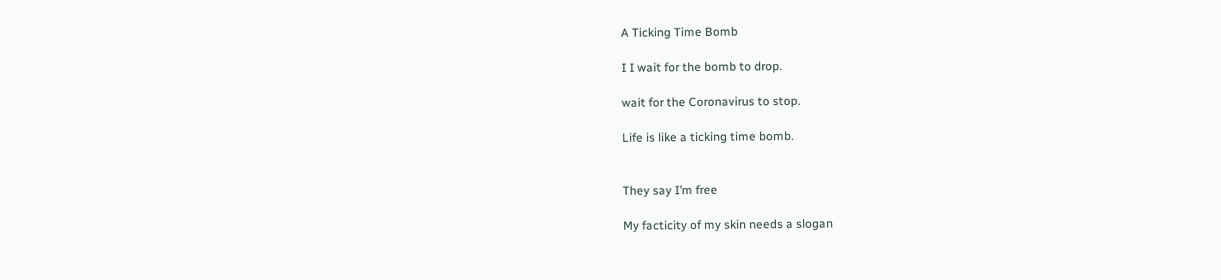A Ticking Time Bomb

I I wait for the bomb to drop.

wait for the Coronavirus to stop.

Life is like a ticking time bomb.


They say I’m free

My facticity of my skin needs a slogan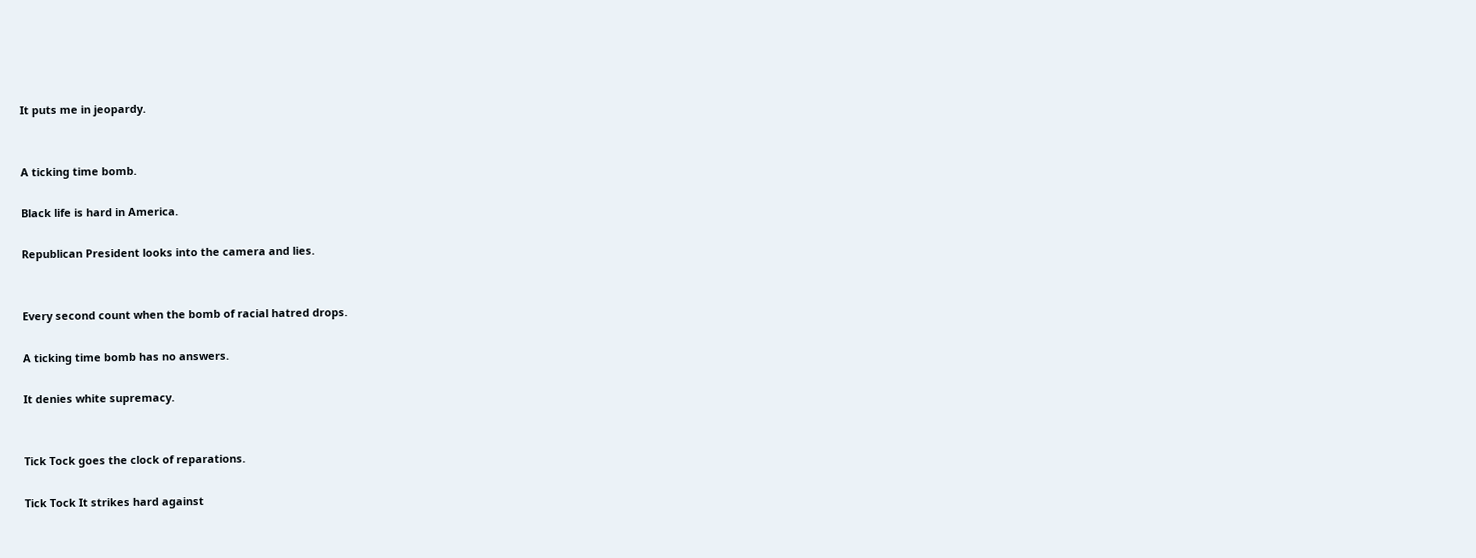It puts me in jeopardy.


A ticking time bomb.

Black life is hard in America.

Republican President looks into the camera and lies.


Every second count when the bomb of racial hatred drops.

A ticking time bomb has no answers.

It denies white supremacy.


Tick Tock goes the clock of reparations.

Tick Tock It strikes hard against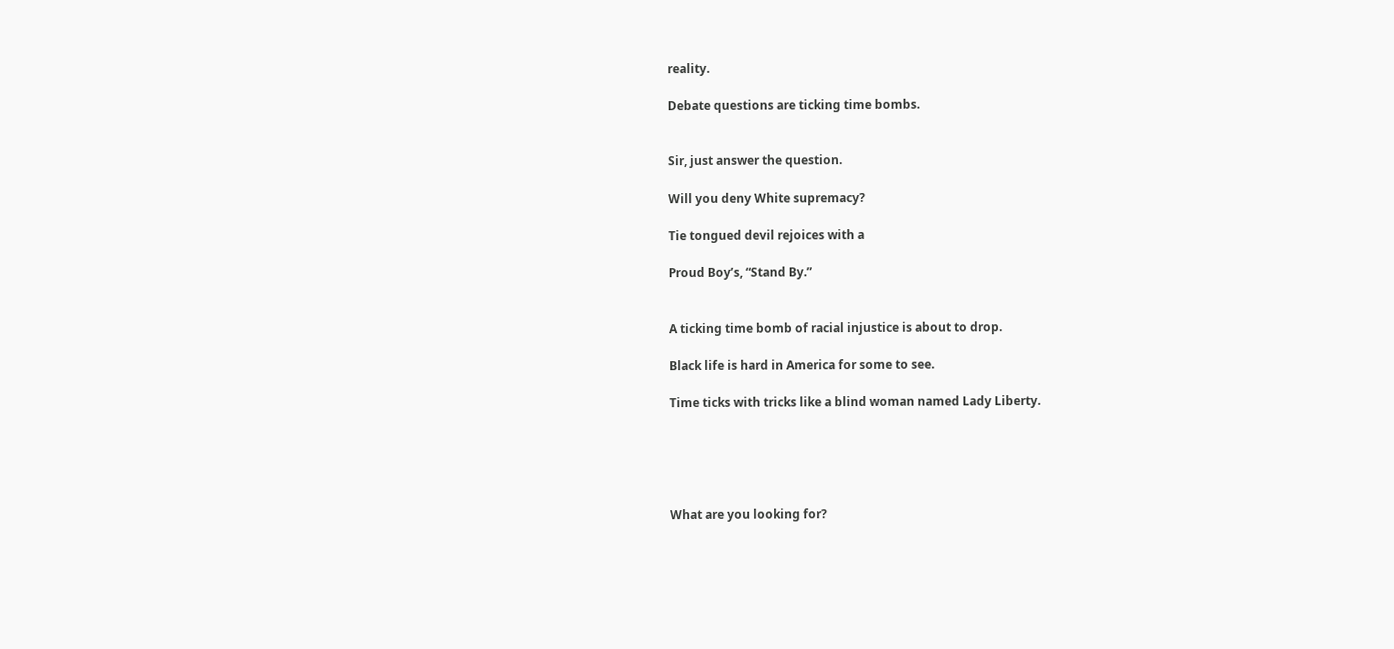reality.

Debate questions are ticking time bombs.


Sir, just answer the question.

Will you deny White supremacy?

Tie tongued devil rejoices with a

Proud Boy’s, “Stand By.”


A ticking time bomb of racial injustice is about to drop.

Black life is hard in America for some to see.

Time ticks with tricks like a blind woman named Lady Liberty.





What are you looking for?